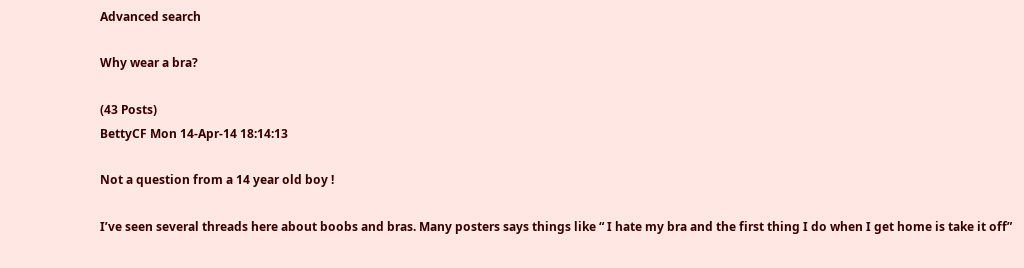Advanced search

Why wear a bra?

(43 Posts)
BettyCF Mon 14-Apr-14 18:14:13

Not a question from a 14 year old boy !

I’ve seen several threads here about boobs and bras. Many posters says things like “ I hate my bra and the first thing I do when I get home is take it off”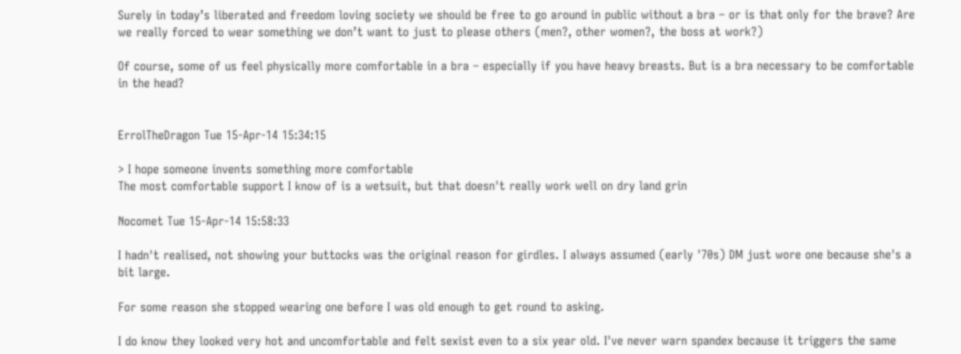Surely in today’s liberated and freedom loving society we should be free to go around in public without a bra – or is that only for the brave? Are we really forced to wear something we don’t want to just to please others (men?, other women?, the boss at work?)

Of course, some of us feel physically more comfortable in a bra – especially if you have heavy breasts. But is a bra necessary to be comfortable in the head?


ErrolTheDragon Tue 15-Apr-14 15:34:15

> I hope someone invents something more comfortable
The most comfortable support I know of is a wetsuit, but that doesn't really work well on dry land grin

Nocomet Tue 15-Apr-14 15:58:33

I hadn't realised, not showing your buttocks was the original reason for girdles. I always assumed (early '70s) DM just wore one because she's a bit large.

For some reason she stopped wearing one before I was old enough to get round to asking.

I do know they looked very hot and uncomfortable and felt sexist even to a six year old. I've never warn spandex because it triggers the same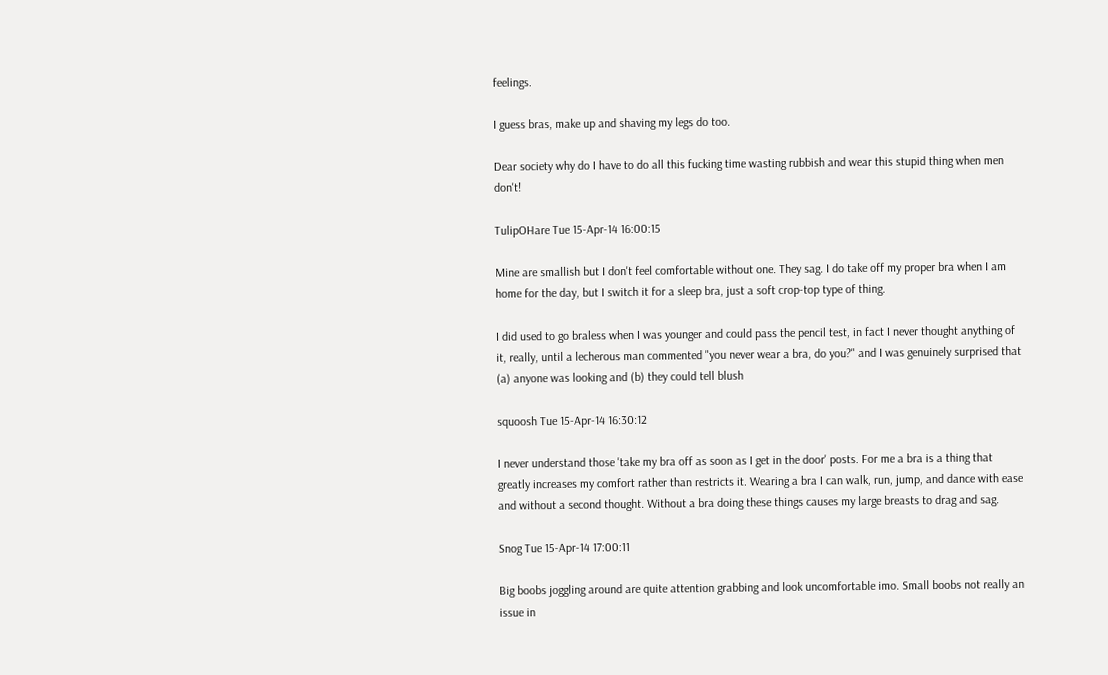feelings.

I guess bras, make up and shaving my legs do too.

Dear society why do I have to do all this fucking time wasting rubbish and wear this stupid thing when men don't!

TulipOHare Tue 15-Apr-14 16:00:15

Mine are smallish but I don't feel comfortable without one. They sag. I do take off my proper bra when I am home for the day, but I switch it for a sleep bra, just a soft crop-top type of thing.

I did used to go braless when I was younger and could pass the pencil test, in fact I never thought anything of it, really, until a lecherous man commented "you never wear a bra, do you?" and I was genuinely surprised that (a) anyone was looking and (b) they could tell blush

squoosh Tue 15-Apr-14 16:30:12

I never understand those 'take my bra off as soon as I get in the door' posts. For me a bra is a thing that greatly increases my comfort rather than restricts it. Wearing a bra I can walk, run, jump, and dance with ease and without a second thought. Without a bra doing these things causes my large breasts to drag and sag.

Snog Tue 15-Apr-14 17:00:11

Big boobs joggling around are quite attention grabbing and look uncomfortable imo. Small boobs not really an issue in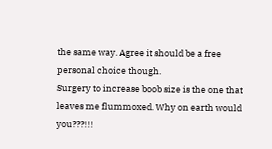the same way. Agree it should be a free personal choice though.
Surgery to increase boob size is the one that leaves me flummoxed. Why on earth would you???!!!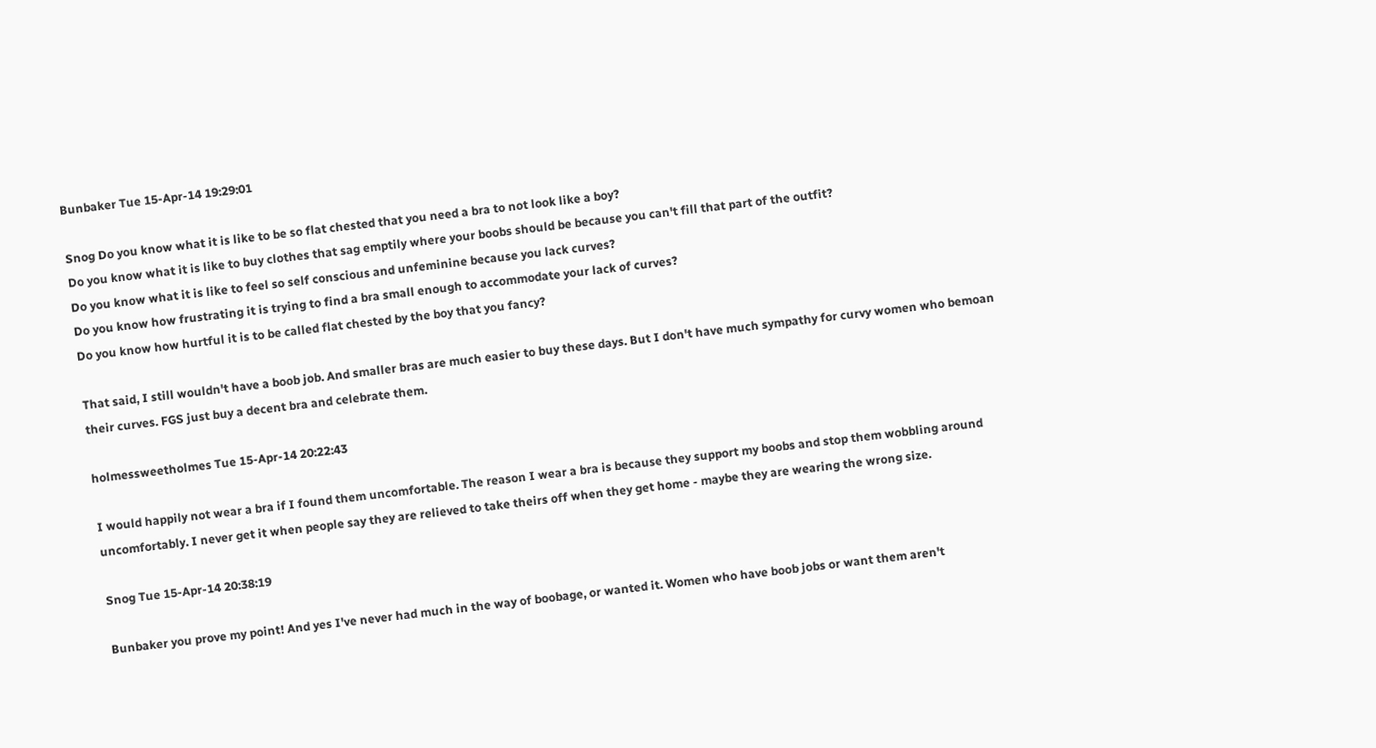Bunbaker Tue 15-Apr-14 19:29:01

Snog Do you know what it is like to be so flat chested that you need a bra to not look like a boy?
Do you know what it is like to buy clothes that sag emptily where your boobs should be because you can't fill that part of the outfit?
Do you know what it is like to feel so self conscious and unfeminine because you lack curves?
Do you know how frustrating it is trying to find a bra small enough to accommodate your lack of curves?
Do you know how hurtful it is to be called flat chested by the boy that you fancy?

That said, I still wouldn't have a boob job. And smaller bras are much easier to buy these days. But I don't have much sympathy for curvy women who bemoan their curves. FGS just buy a decent bra and celebrate them.

holmessweetholmes Tue 15-Apr-14 20:22:43

I would happily not wear a bra if I found them uncomfortable. The reason I wear a bra is because they support my boobs and stop them wobbling around uncomfortably. I never get it when people say they are relieved to take theirs off when they get home - maybe they are wearing the wrong size.

Snog Tue 15-Apr-14 20:38:19

Bunbaker you prove my point! And yes I've never had much in the way of boobage, or wanted it. Women who have boob jobs or want them aren't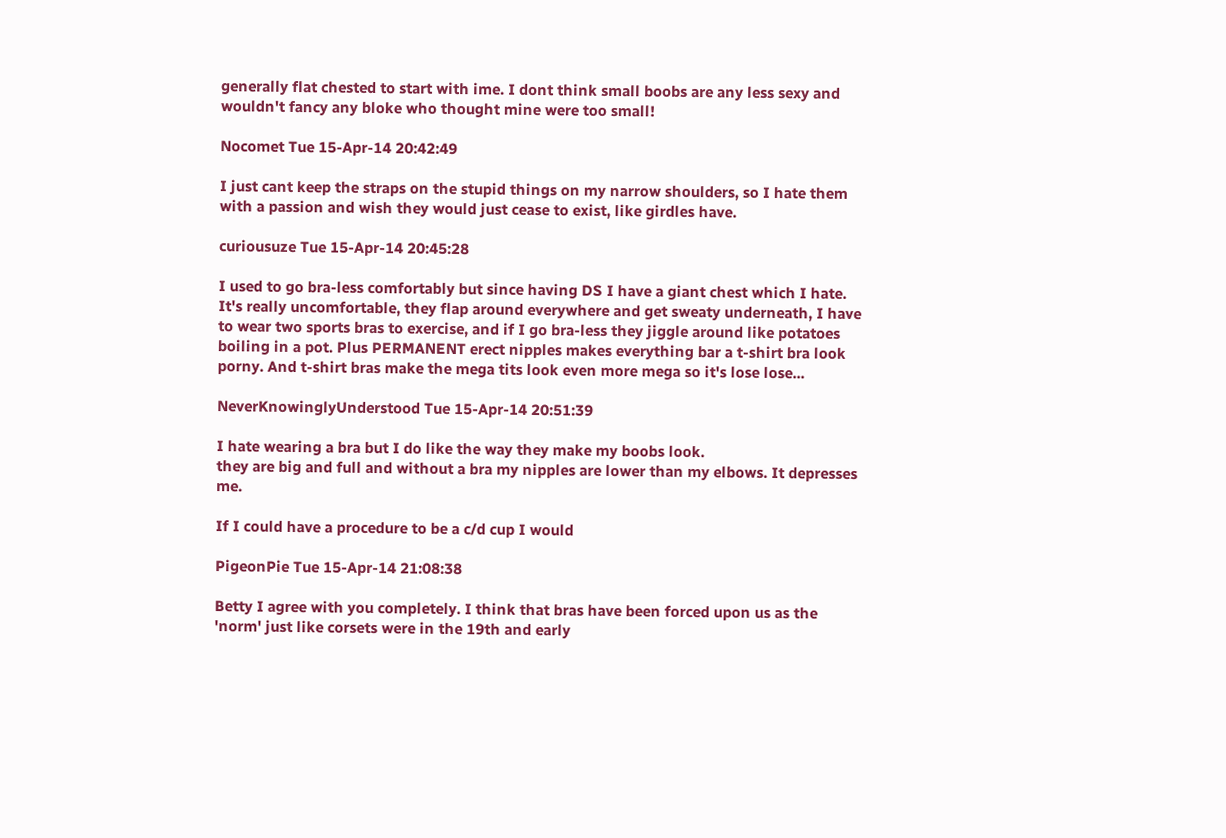generally flat chested to start with ime. I dont think small boobs are any less sexy and wouldn't fancy any bloke who thought mine were too small!

Nocomet Tue 15-Apr-14 20:42:49

I just cant keep the straps on the stupid things on my narrow shoulders, so I hate them with a passion and wish they would just cease to exist, like girdles have.

curiousuze Tue 15-Apr-14 20:45:28

I used to go bra-less comfortably but since having DS I have a giant chest which I hate. It's really uncomfortable, they flap around everywhere and get sweaty underneath, I have to wear two sports bras to exercise, and if I go bra-less they jiggle around like potatoes boiling in a pot. Plus PERMANENT erect nipples makes everything bar a t-shirt bra look porny. And t-shirt bras make the mega tits look even more mega so it's lose lose...

NeverKnowinglyUnderstood Tue 15-Apr-14 20:51:39

I hate wearing a bra but I do like the way they make my boobs look.
they are big and full and without a bra my nipples are lower than my elbows. It depresses me.

If I could have a procedure to be a c/d cup I would

PigeonPie Tue 15-Apr-14 21:08:38

Betty I agree with you completely. I think that bras have been forced upon us as the 'norm' just like corsets were in the 19th and early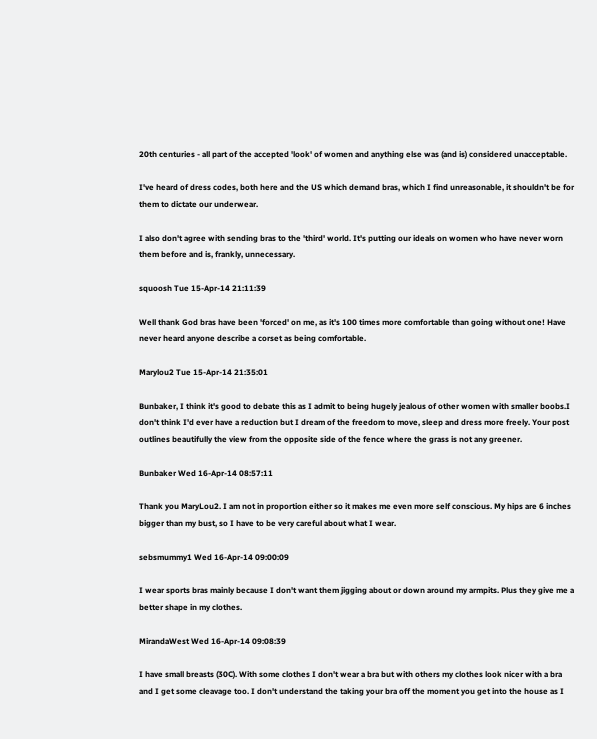20th centuries - all part of the accepted 'look' of women and anything else was (and is) considered unacceptable.

I've heard of dress codes, both here and the US which demand bras, which I find unreasonable, it shouldn't be for them to dictate our underwear.

I also don't agree with sending bras to the 'third' world. It's putting our ideals on women who have never worn them before and is, frankly, unnecessary.

squoosh Tue 15-Apr-14 21:11:39

Well thank God bras have been 'forced' on me, as it's 100 times more comfortable than going without one! Have never heard anyone describe a corset as being comfortable.

Marylou2 Tue 15-Apr-14 21:35:01

Bunbaker, I think it's good to debate this as I admit to being hugely jealous of other women with smaller boobs.I don't think I'd ever have a reduction but I dream of the freedom to move, sleep and dress more freely. Your post outlines beautifully the view from the opposite side of the fence where the grass is not any greener.

Bunbaker Wed 16-Apr-14 08:57:11

Thank you MaryLou2. I am not in proportion either so it makes me even more self conscious. My hips are 6 inches bigger than my bust, so I have to be very careful about what I wear.

sebsmummy1 Wed 16-Apr-14 09:00:09

I wear sports bras mainly because I don't want them jigging about or down around my armpits. Plus they give me a better shape in my clothes.

MirandaWest Wed 16-Apr-14 09:08:39

I have small breasts (30C). With some clothes I don't wear a bra but with others my clothes look nicer with a bra and I get some cleavage too. I don't understand the taking your bra off the moment you get into the house as I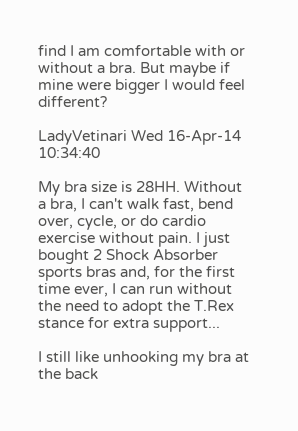find I am comfortable with or without a bra. But maybe if mine were bigger I would feel different?

LadyVetinari Wed 16-Apr-14 10:34:40

My bra size is 28HH. Without a bra, I can't walk fast, bend over, cycle, or do cardio exercise without pain. I just bought 2 Shock Absorber sports bras and, for the first time ever, I can run without the need to adopt the T.Rex stance for extra support...

I still like unhooking my bra at the back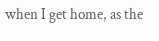when I get home, as the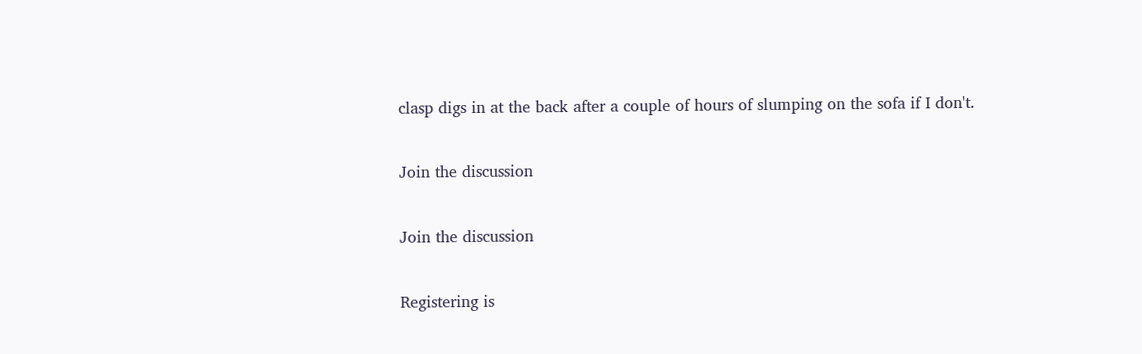clasp digs in at the back after a couple of hours of slumping on the sofa if I don't.

Join the discussion

Join the discussion

Registering is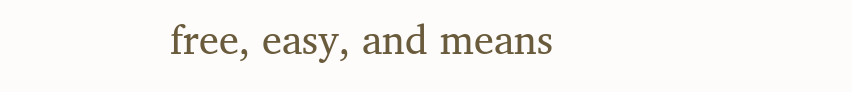free, easy, and means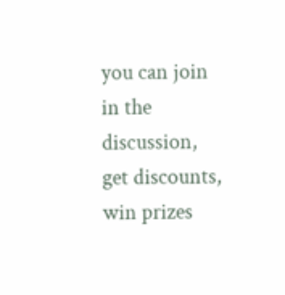you can join in the discussion, get discounts, win prizes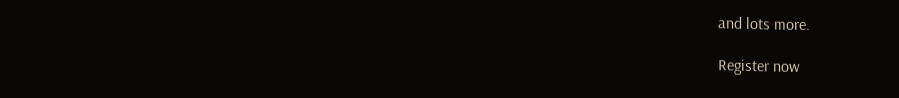and lots more.

Register now